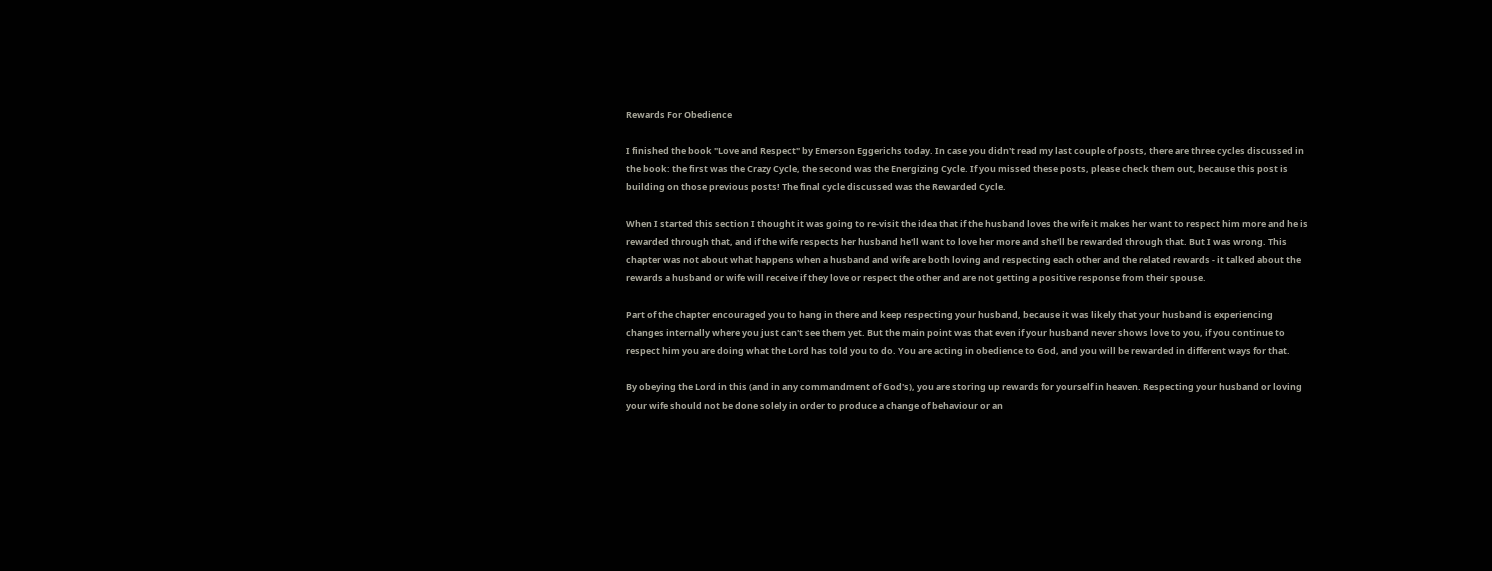Rewards For Obedience

I finished the book "Love and Respect" by Emerson Eggerichs today. In case you didn't read my last couple of posts, there are three cycles discussed in the book: the first was the Crazy Cycle, the second was the Energizing Cycle. If you missed these posts, please check them out, because this post is building on those previous posts! The final cycle discussed was the Rewarded Cycle.

When I started this section I thought it was going to re-visit the idea that if the husband loves the wife it makes her want to respect him more and he is rewarded through that, and if the wife respects her husband he'll want to love her more and she'll be rewarded through that. But I was wrong. This chapter was not about what happens when a husband and wife are both loving and respecting each other and the related rewards - it talked about the rewards a husband or wife will receive if they love or respect the other and are not getting a positive response from their spouse.

Part of the chapter encouraged you to hang in there and keep respecting your husband, because it was likely that your husband is experiencing changes internally where you just can't see them yet. But the main point was that even if your husband never shows love to you, if you continue to respect him you are doing what the Lord has told you to do. You are acting in obedience to God, and you will be rewarded in different ways for that.

By obeying the Lord in this (and in any commandment of God's), you are storing up rewards for yourself in heaven. Respecting your husband or loving your wife should not be done solely in order to produce a change of behaviour or an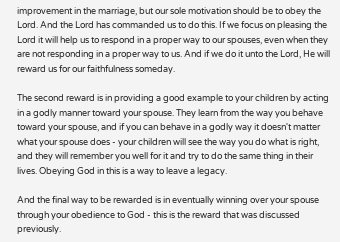improvement in the marriage, but our sole motivation should be to obey the Lord. And the Lord has commanded us to do this. If we focus on pleasing the Lord it will help us to respond in a proper way to our spouses, even when they are not responding in a proper way to us. And if we do it unto the Lord, He will reward us for our faithfulness someday.

The second reward is in providing a good example to your children by acting in a godly manner toward your spouse. They learn from the way you behave toward your spouse, and if you can behave in a godly way it doesn't matter what your spouse does - your children will see the way you do what is right, and they will remember you well for it and try to do the same thing in their lives. Obeying God in this is a way to leave a legacy.

And the final way to be rewarded is in eventually winning over your spouse through your obedience to God - this is the reward that was discussed previously.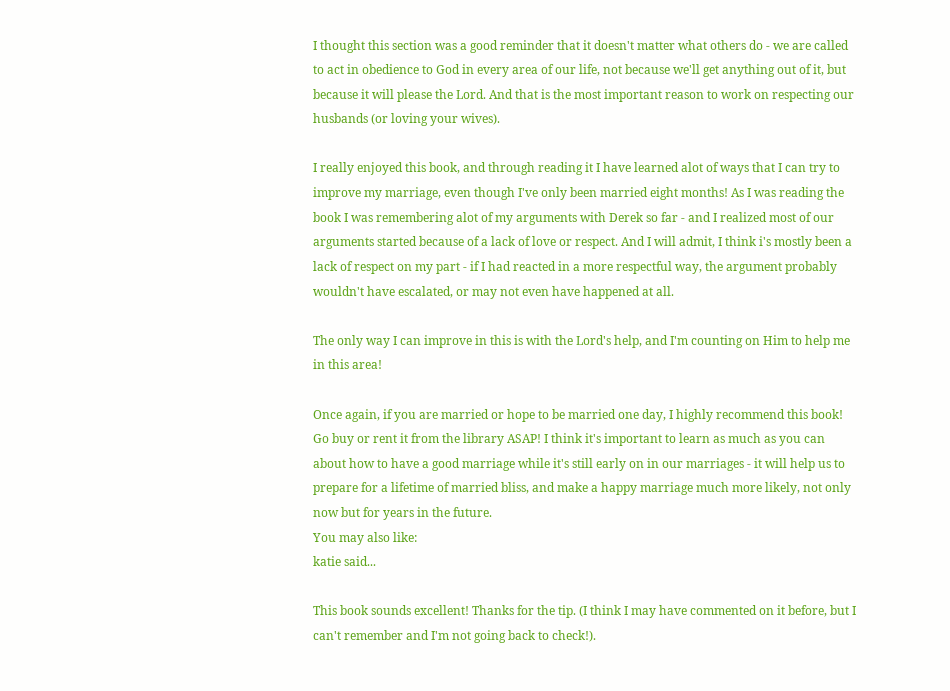I thought this section was a good reminder that it doesn't matter what others do - we are called to act in obedience to God in every area of our life, not because we'll get anything out of it, but because it will please the Lord. And that is the most important reason to work on respecting our husbands (or loving your wives).

I really enjoyed this book, and through reading it I have learned alot of ways that I can try to improve my marriage, even though I've only been married eight months! As I was reading the book I was remembering alot of my arguments with Derek so far - and I realized most of our arguments started because of a lack of love or respect. And I will admit, I think i's mostly been a lack of respect on my part - if I had reacted in a more respectful way, the argument probably wouldn't have escalated, or may not even have happened at all.

The only way I can improve in this is with the Lord's help, and I'm counting on Him to help me in this area!

Once again, if you are married or hope to be married one day, I highly recommend this book! Go buy or rent it from the library ASAP! I think it's important to learn as much as you can about how to have a good marriage while it's still early on in our marriages - it will help us to prepare for a lifetime of married bliss, and make a happy marriage much more likely, not only now but for years in the future.
You may also like:
katie said...

This book sounds excellent! Thanks for the tip. (I think I may have commented on it before, but I can't remember and I'm not going back to check!).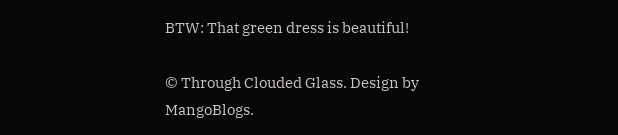BTW: That green dress is beautiful!

© Through Clouded Glass. Design by MangoBlogs.